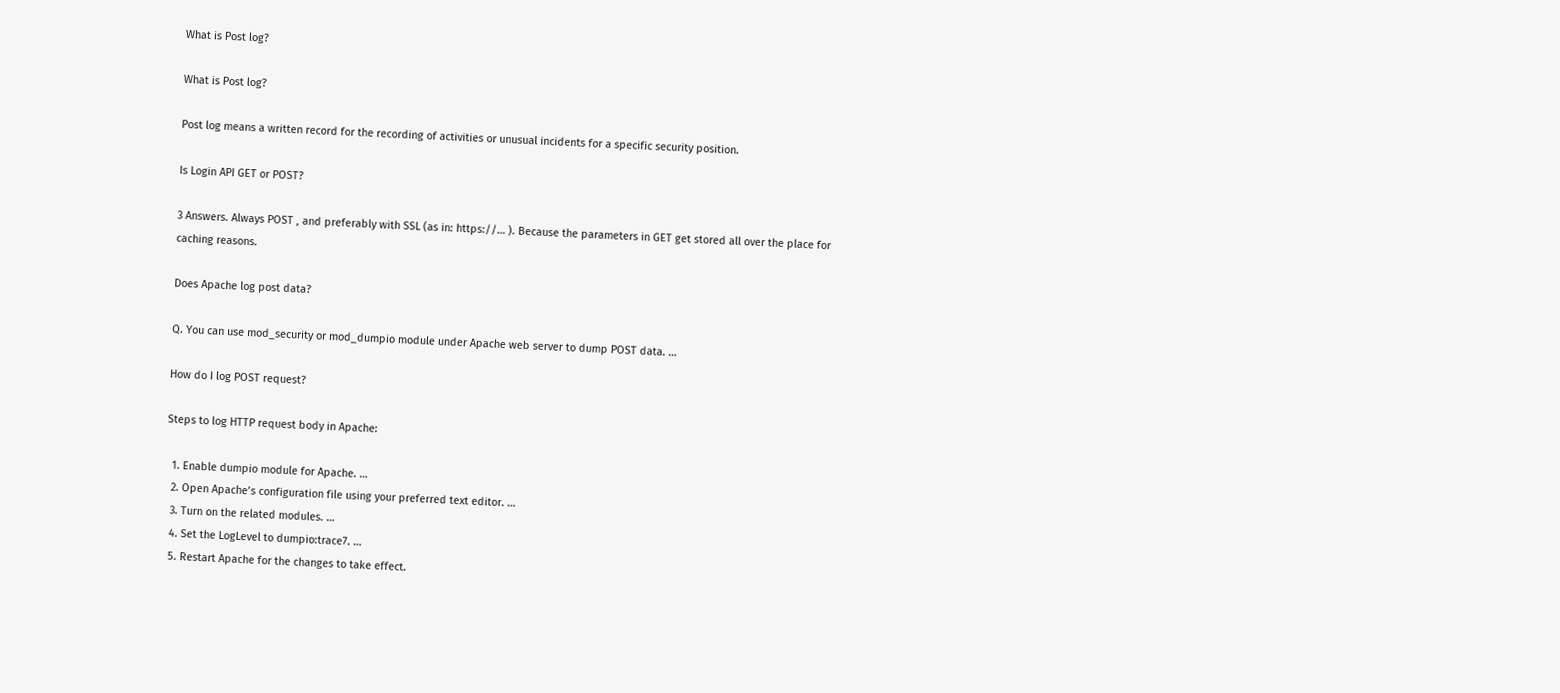What is Post log?

What is Post log?

Post log means a written record for the recording of activities or unusual incidents for a specific security position.

Is Login API GET or POST?

3 Answers. Always POST , and preferably with SSL (as in: https://… ). Because the parameters in GET get stored all over the place for caching reasons.

Does Apache log post data?

Q. You can use mod_security or mod_dumpio module under Apache web server to dump POST data. …

How do I log POST request?

Steps to log HTTP request body in Apache:

  1. Enable dumpio module for Apache. …
  2. Open Apache’s configuration file using your preferred text editor. …
  3. Turn on the related modules. …
  4. Set the LogLevel to dumpio:trace7. …
  5. Restart Apache for the changes to take effect.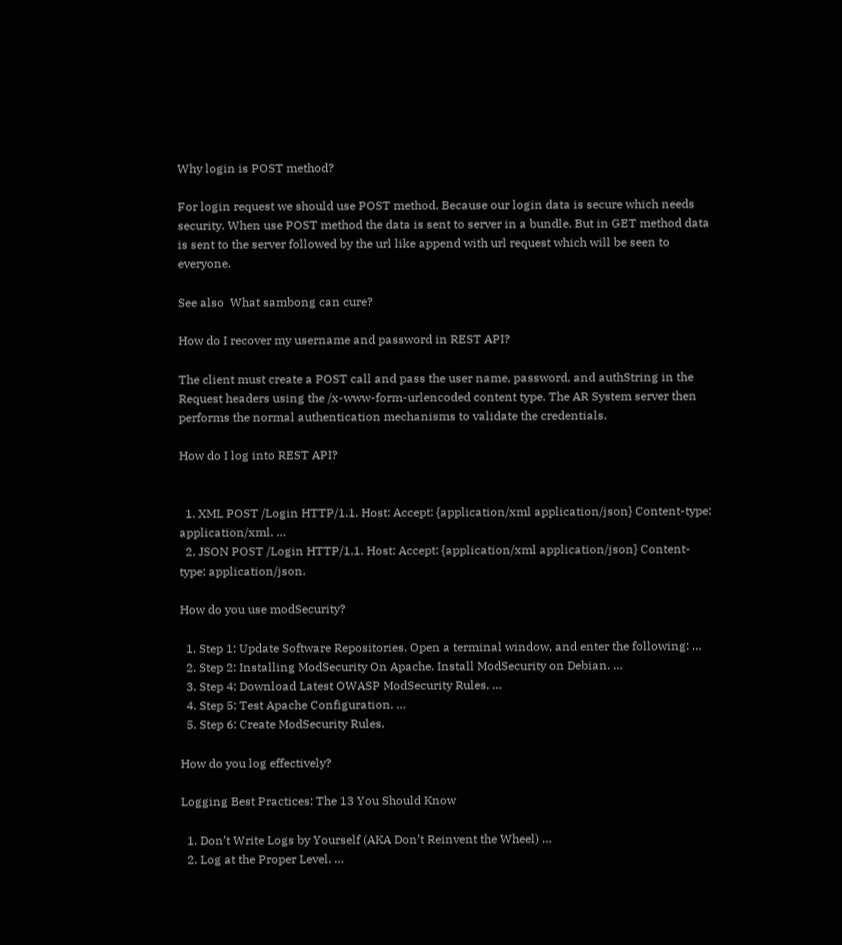Why login is POST method?

For login request we should use POST method. Because our login data is secure which needs security. When use POST method the data is sent to server in a bundle. But in GET method data is sent to the server followed by the url like append with url request which will be seen to everyone.

See also  What sambong can cure?

How do I recover my username and password in REST API?

The client must create a POST call and pass the user name, password, and authString in the Request headers using the /x-www-form-urlencoded content type. The AR System server then performs the normal authentication mechanisms to validate the credentials.

How do I log into REST API?


  1. XML POST /Login HTTP/1.1. Host: Accept: {application/xml application/json} Content-type: application/xml. …
  2. JSON POST /Login HTTP/1.1. Host: Accept: {application/xml application/json} Content-type: application/json.

How do you use modSecurity?

  1. Step 1: Update Software Repositories. Open a terminal window, and enter the following: …
  2. Step 2: Installing ModSecurity On Apache. Install ModSecurity on Debian. …
  3. Step 4: Download Latest OWASP ModSecurity Rules. …
  4. Step 5: Test Apache Configuration. …
  5. Step 6: Create ModSecurity Rules.

How do you log effectively?

Logging Best Practices: The 13 You Should Know

  1. Don’t Write Logs by Yourself (AKA Don’t Reinvent the Wheel) …
  2. Log at the Proper Level. …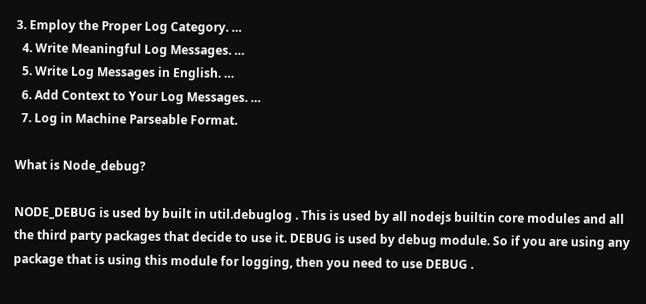3. Employ the Proper Log Category. …
  4. Write Meaningful Log Messages. …
  5. Write Log Messages in English. …
  6. Add Context to Your Log Messages. …
  7. Log in Machine Parseable Format.

What is Node_debug?

NODE_DEBUG is used by built in util.debuglog . This is used by all nodejs builtin core modules and all the third party packages that decide to use it. DEBUG is used by debug module. So if you are using any package that is using this module for logging, then you need to use DEBUG .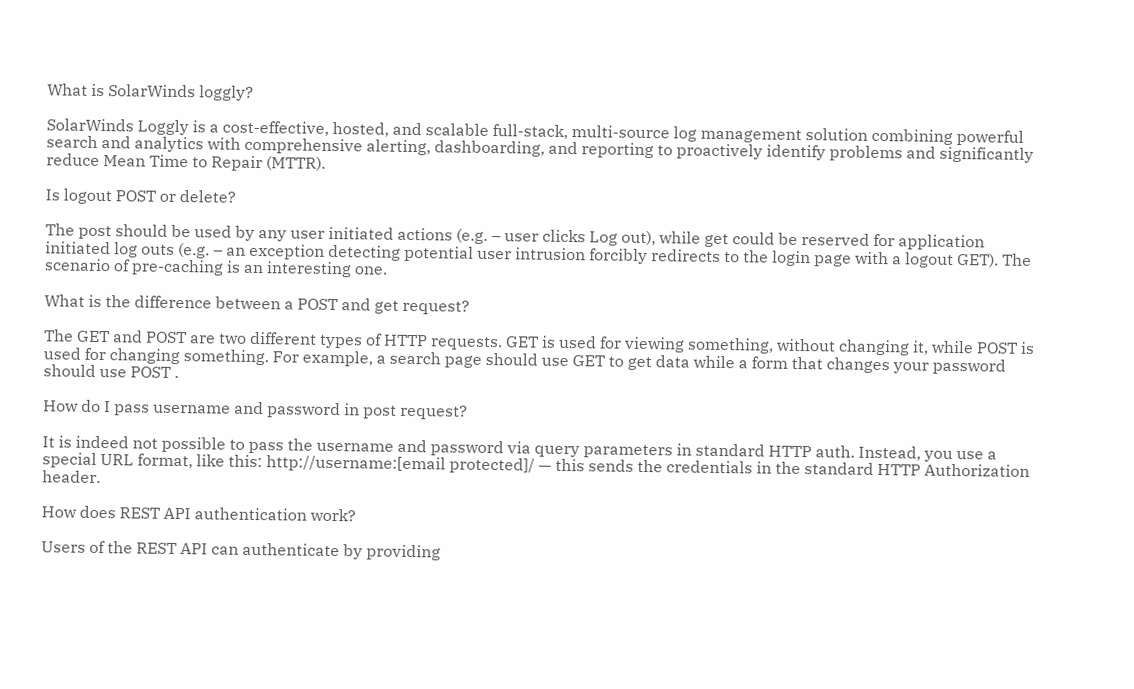What is SolarWinds loggly?

SolarWinds Loggly is a cost-effective, hosted, and scalable full-stack, multi-source log management solution combining powerful search and analytics with comprehensive alerting, dashboarding, and reporting to proactively identify problems and significantly reduce Mean Time to Repair (MTTR).

Is logout POST or delete?

The post should be used by any user initiated actions (e.g. – user clicks Log out), while get could be reserved for application initiated log outs (e.g. – an exception detecting potential user intrusion forcibly redirects to the login page with a logout GET). The scenario of pre-caching is an interesting one.

What is the difference between a POST and get request?

The GET and POST are two different types of HTTP requests. GET is used for viewing something, without changing it, while POST is used for changing something. For example, a search page should use GET to get data while a form that changes your password should use POST .

How do I pass username and password in post request?

It is indeed not possible to pass the username and password via query parameters in standard HTTP auth. Instead, you use a special URL format, like this: http://username:[email protected]/ — this sends the credentials in the standard HTTP Authorization header.

How does REST API authentication work?

Users of the REST API can authenticate by providing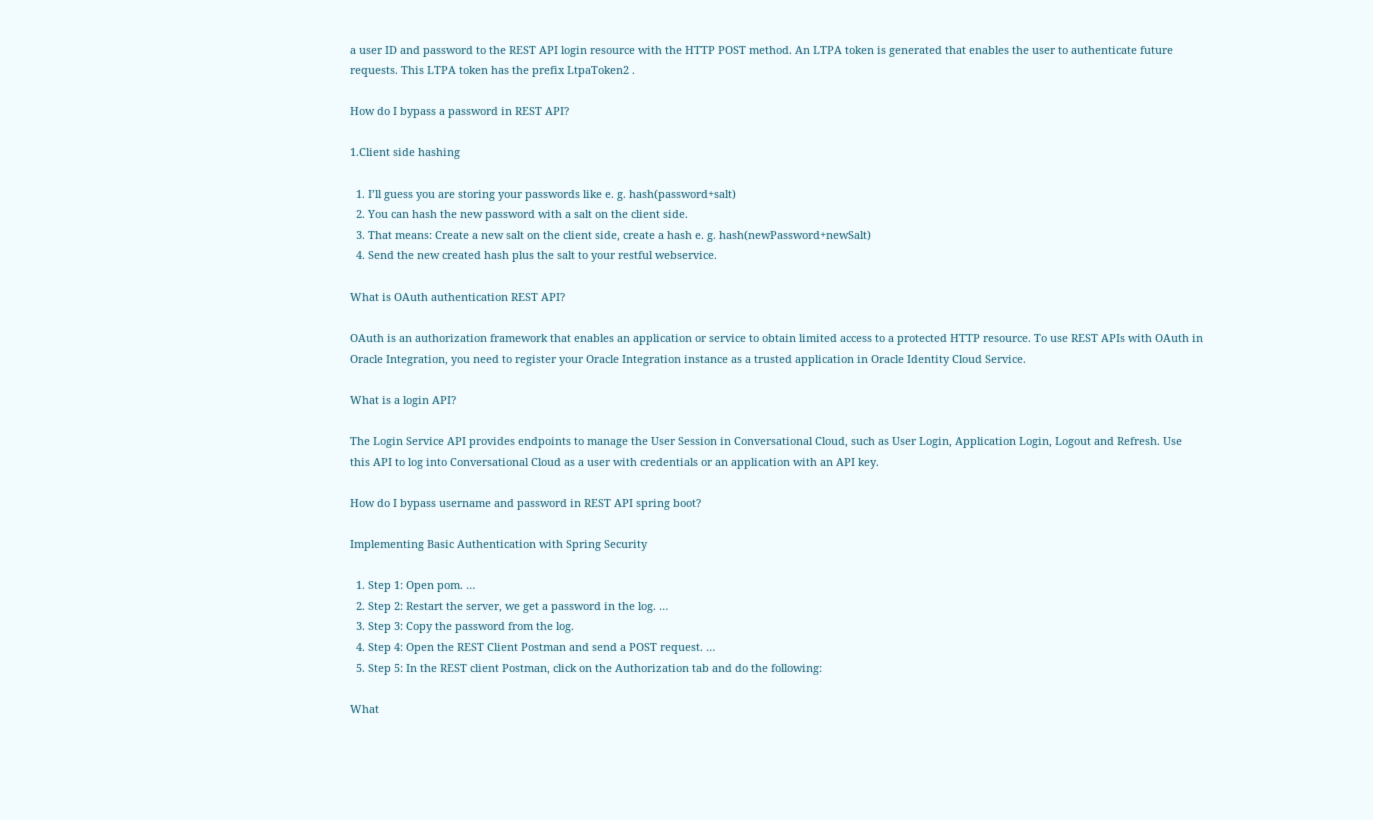a user ID and password to the REST API login resource with the HTTP POST method. An LTPA token is generated that enables the user to authenticate future requests. This LTPA token has the prefix LtpaToken2 .

How do I bypass a password in REST API?

1.Client side hashing

  1. I’ll guess you are storing your passwords like e. g. hash(password+salt)
  2. You can hash the new password with a salt on the client side.
  3. That means: Create a new salt on the client side, create a hash e. g. hash(newPassword+newSalt)
  4. Send the new created hash plus the salt to your restful webservice.

What is OAuth authentication REST API?

OAuth is an authorization framework that enables an application or service to obtain limited access to a protected HTTP resource. To use REST APIs with OAuth in Oracle Integration, you need to register your Oracle Integration instance as a trusted application in Oracle Identity Cloud Service.

What is a login API?

The Login Service API provides endpoints to manage the User Session in Conversational Cloud, such as User Login, Application Login, Logout and Refresh. Use this API to log into Conversational Cloud as a user with credentials or an application with an API key.

How do I bypass username and password in REST API spring boot?

Implementing Basic Authentication with Spring Security

  1. Step 1: Open pom. …
  2. Step 2: Restart the server, we get a password in the log. …
  3. Step 3: Copy the password from the log.
  4. Step 4: Open the REST Client Postman and send a POST request. …
  5. Step 5: In the REST client Postman, click on the Authorization tab and do the following:

What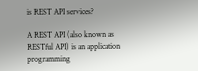is REST API services?

A REST API (also known as RESTful API) is an application programming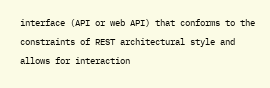interface (API or web API) that conforms to the constraints of REST architectural style and allows for interaction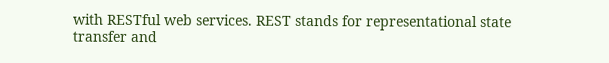with RESTful web services. REST stands for representational state transfer and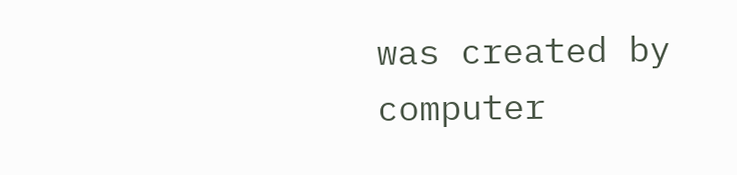was created by computer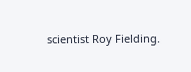scientist Roy Fielding.